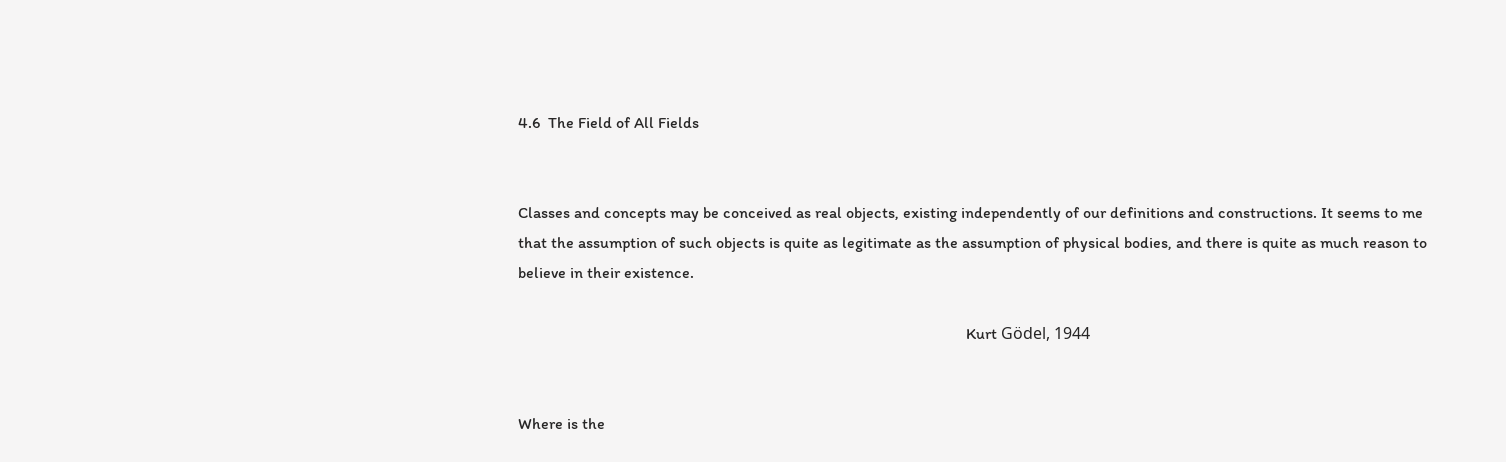4.6  The Field of All Fields


Classes and concepts may be conceived as real objects, existing independently of our definitions and constructions. It seems to me that the assumption of such objects is quite as legitimate as the assumption of physical bodies, and there is quite as much reason to believe in their existence.

                                                                                                                Kurt Gödel, 1944


Where is the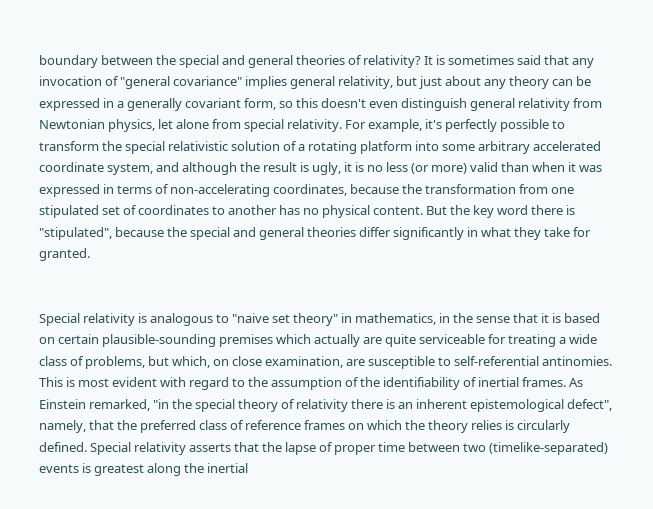boundary between the special and general theories of relativity? It is sometimes said that any invocation of "general covariance" implies general relativity, but just about any theory can be expressed in a generally covariant form, so this doesn't even distinguish general relativity from Newtonian physics, let alone from special relativity. For example, it's perfectly possible to transform the special relativistic solution of a rotating platform into some arbitrary accelerated coordinate system, and although the result is ugly, it is no less (or more) valid than when it was expressed in terms of non-accelerating coordinates, because the transformation from one stipulated set of coordinates to another has no physical content. But the key word there is "stipulated", because the special and general theories differ significantly in what they take for granted.


Special relativity is analogous to "naive set theory" in mathematics, in the sense that it is based on certain plausible-sounding premises which actually are quite serviceable for treating a wide class of problems, but which, on close examination, are susceptible to self-referential antinomies. This is most evident with regard to the assumption of the identifiability of inertial frames. As Einstein remarked, "in the special theory of relativity there is an inherent epistemological defect", namely, that the preferred class of reference frames on which the theory relies is circularly defined. Special relativity asserts that the lapse of proper time between two (timelike-separated) events is greatest along the inertial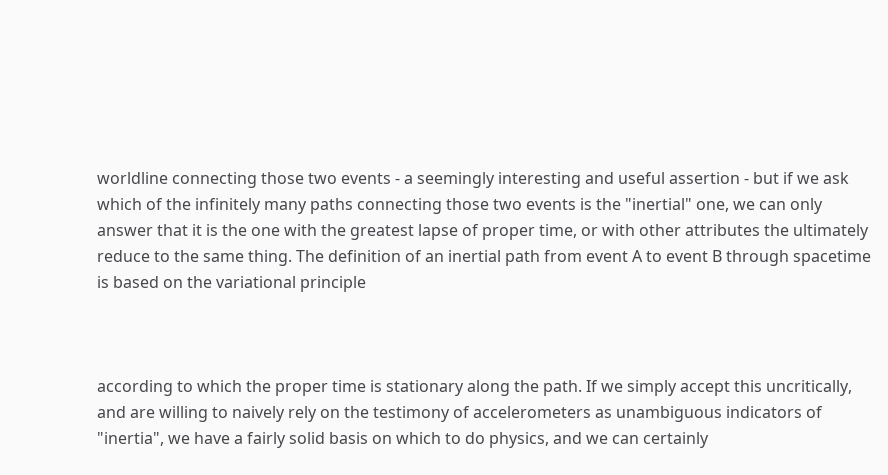worldline connecting those two events - a seemingly interesting and useful assertion - but if we ask which of the infinitely many paths connecting those two events is the "inertial" one, we can only answer that it is the one with the greatest lapse of proper time, or with other attributes the ultimately reduce to the same thing. The definition of an inertial path from event A to event B through spacetime is based on the variational principle



according to which the proper time is stationary along the path. If we simply accept this uncritically, and are willing to naively rely on the testimony of accelerometers as unambiguous indicators of "inertia", we have a fairly solid basis on which to do physics, and we can certainly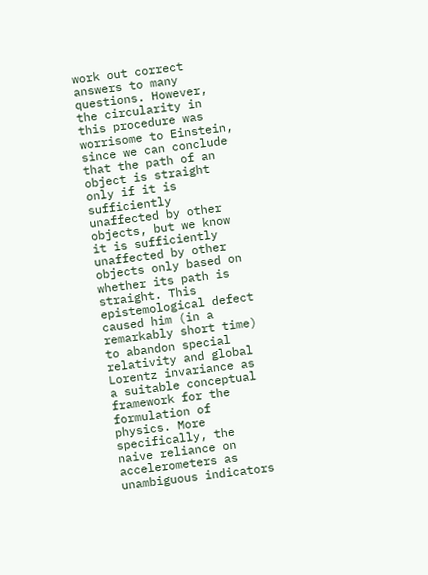work out correct answers to many questions. However, the circularity in this procedure was worrisome to Einstein, since we can conclude that the path of an object is straight only if it is sufficiently unaffected by other objects, but we know it is sufficiently unaffected by other objects only based on whether its path is straight. This epistemological defect caused him (in a remarkably short time) to abandon special relativity and global Lorentz invariance as a suitable conceptual framework for the formulation of physics. More specifically, the naive reliance on accelerometers as unambiguous indicators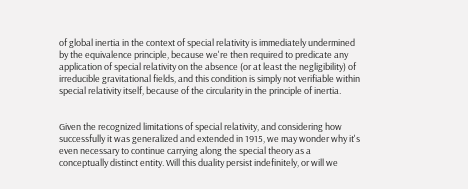of global inertia in the context of special relativity is immediately undermined by the equivalence principle, because we're then required to predicate any application of special relativity on the absence (or at least the negligibility) of irreducible gravitational fields, and this condition is simply not verifiable within special relativity itself, because of the circularity in the principle of inertia.


Given the recognized limitations of special relativity, and considering how successfully it was generalized and extended in 1915, we may wonder why it's even necessary to continue carrying along the special theory as a conceptually distinct entity. Will this duality persist indefinitely, or will we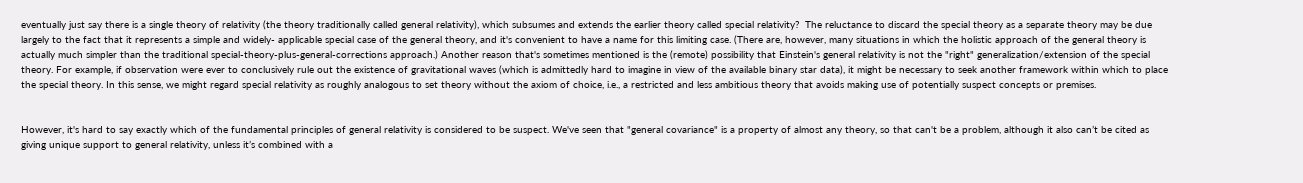eventually just say there is a single theory of relativity (the theory traditionally called general relativity), which subsumes and extends the earlier theory called special relativity?  The reluctance to discard the special theory as a separate theory may be due largely to the fact that it represents a simple and widely- applicable special case of the general theory, and it's convenient to have a name for this limiting case. (There are, however, many situations in which the holistic approach of the general theory is actually much simpler than the traditional special-theory-plus-general-corrections approach.) Another reason that's sometimes mentioned is the (remote) possibility that Einstein's general relativity is not the "right" generalization/extension of the special theory. For example, if observation were ever to conclusively rule out the existence of gravitational waves (which is admittedly hard to imagine in view of the available binary star data), it might be necessary to seek another framework within which to place the special theory. In this sense, we might regard special relativity as roughly analogous to set theory without the axiom of choice, i.e., a restricted and less ambitious theory that avoids making use of potentially suspect concepts or premises.


However, it's hard to say exactly which of the fundamental principles of general relativity is considered to be suspect. We've seen that "general covariance" is a property of almost any theory, so that can't be a problem, although it also can’t be cited as giving unique support to general relativity, unless it’s combined with a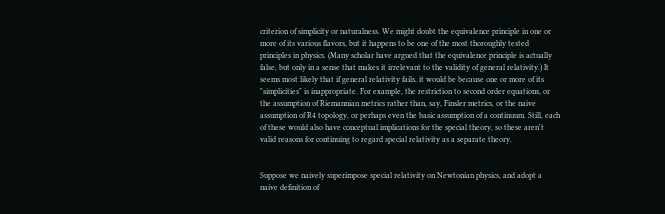criterion of simplicity or naturalness. We might doubt the equivalence principle in one or more of its various flavors, but it happens to be one of the most thoroughly tested principles in physics. (Many scholar have argued that the equivalence principle is actually false, but only in a sense that makes it irrelevant to the validity of general relativity.) It seems most likely that if general relativity fails, it would be because one or more of its "simplicities" is inappropriate. For example, the restriction to second order equations, or the assumption of Riemannian metrics rather than, say, Finsler metrics, or the naive assumption of R4 topology, or perhaps even the basic assumption of a continuum. Still, each of these would also have conceptual implications for the special theory, so these aren't valid reasons for continuing to regard special relativity as a separate theory.


Suppose we naively superimpose special relativity on Newtonian physics, and adopt a naive definition of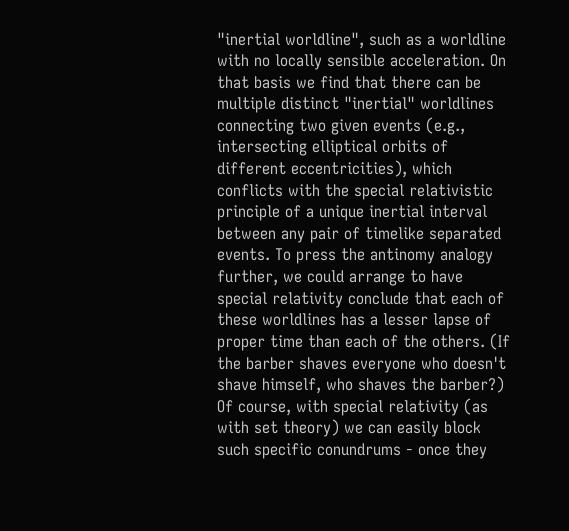"inertial worldline", such as a worldline with no locally sensible acceleration. On that basis we find that there can be multiple distinct "inertial" worldlines connecting two given events (e.g., intersecting elliptical orbits of different eccentricities), which conflicts with the special relativistic principle of a unique inertial interval between any pair of timelike separated events. To press the antinomy analogy further, we could arrange to have special relativity conclude that each of these worldlines has a lesser lapse of proper time than each of the others. (If the barber shaves everyone who doesn't shave himself, who shaves the barber?) Of course, with special relativity (as with set theory) we can easily block such specific conundrums - once they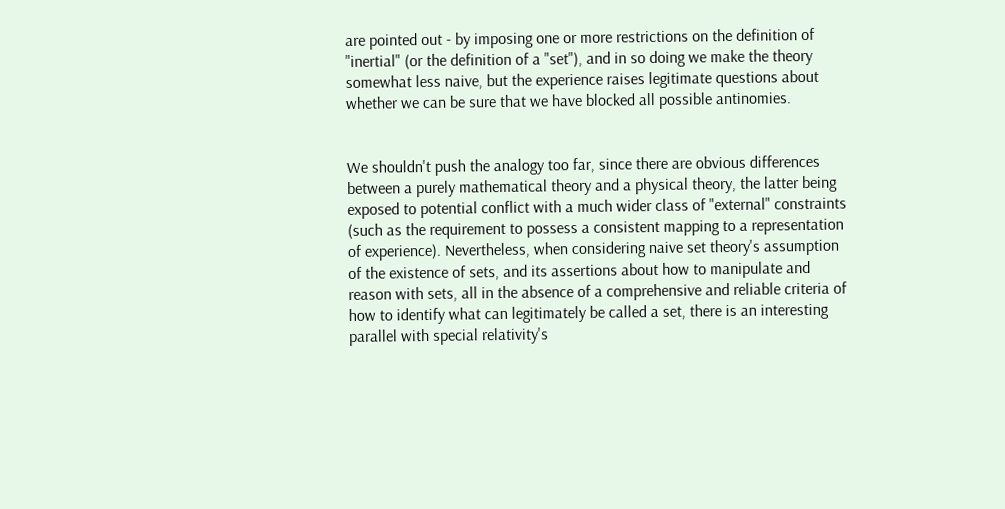are pointed out - by imposing one or more restrictions on the definition of "inertial" (or the definition of a "set"), and in so doing we make the theory somewhat less naive, but the experience raises legitimate questions about whether we can be sure that we have blocked all possible antinomies.


We shouldn't push the analogy too far, since there are obvious differences between a purely mathematical theory and a physical theory, the latter being exposed to potential conflict with a much wider class of "external" constraints (such as the requirement to possess a consistent mapping to a representation of experience). Nevertheless, when considering naive set theory's assumption of the existence of sets, and its assertions about how to manipulate and reason with sets, all in the absence of a comprehensive and reliable criteria of how to identify what can legitimately be called a set, there is an interesting parallel with special relativity's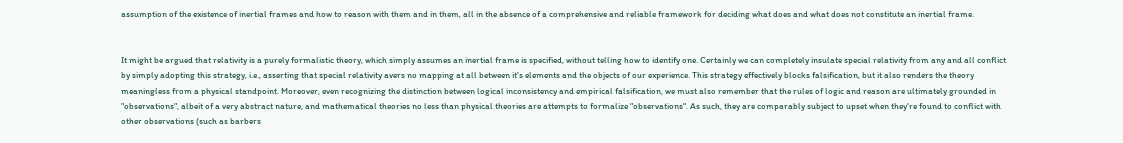assumption of the existence of inertial frames and how to reason with them and in them, all in the absence of a comprehensive and reliable framework for deciding what does and what does not constitute an inertial frame.


It might be argued that relativity is a purely formalistic theory, which simply assumes an inertial frame is specified, without telling how to identify one. Certainly we can completely insulate special relativity from any and all conflict by simply adopting this strategy, i.e., asserting that special relativity avers no mapping at all between it's elements and the objects of our experience. This strategy effectively blocks falsification, but it also renders the theory meaningless from a physical standpoint. Moreover, even recognizing the distinction between logical inconsistency and empirical falsification, we must also remember that the rules of logic and reason are ultimately grounded in "observations", albeit of a very abstract nature, and mathematical theories no less than physical theories are attempts to formalize "observations". As such, they are comparably subject to upset when they're found to conflict with other observations (such as barbers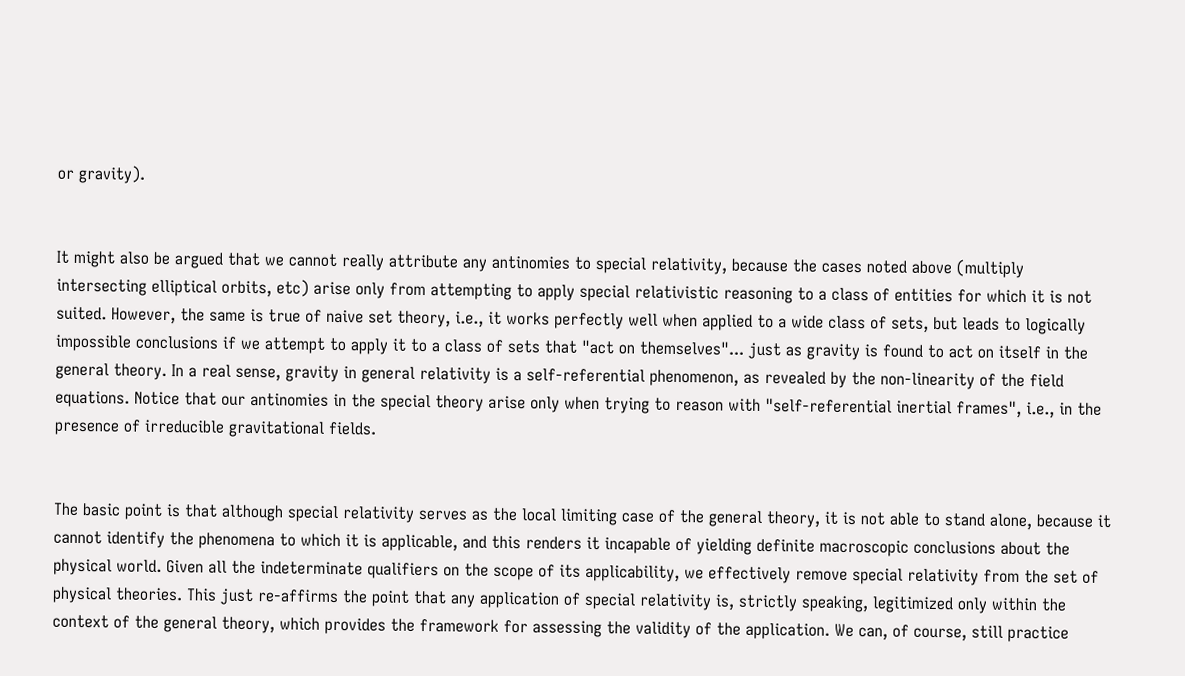or gravity).


It might also be argued that we cannot really attribute any antinomies to special relativity, because the cases noted above (multiply intersecting elliptical orbits, etc) arise only from attempting to apply special relativistic reasoning to a class of entities for which it is not suited. However, the same is true of naive set theory, i.e., it works perfectly well when applied to a wide class of sets, but leads to logically impossible conclusions if we attempt to apply it to a class of sets that "act on themselves"... just as gravity is found to act on itself in the general theory. In a real sense, gravity in general relativity is a self-referential phenomenon, as revealed by the non-linearity of the field equations. Notice that our antinomies in the special theory arise only when trying to reason with "self-referential inertial frames", i.e., in the presence of irreducible gravitational fields.


The basic point is that although special relativity serves as the local limiting case of the general theory, it is not able to stand alone, because it cannot identify the phenomena to which it is applicable, and this renders it incapable of yielding definite macroscopic conclusions about the physical world. Given all the indeterminate qualifiers on the scope of its applicability, we effectively remove special relativity from the set of physical theories. This just re-affirms the point that any application of special relativity is, strictly speaking, legitimized only within the context of the general theory, which provides the framework for assessing the validity of the application. We can, of course, still practice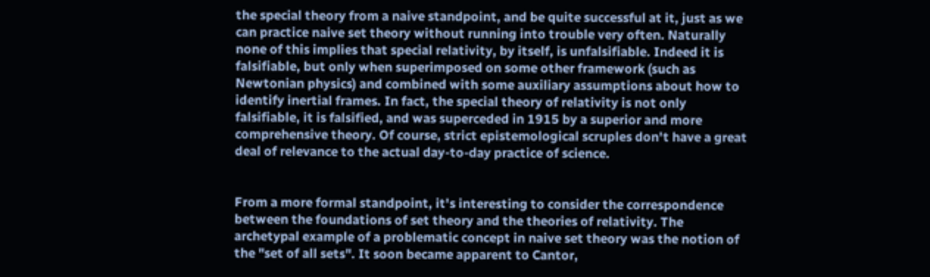the special theory from a naive standpoint, and be quite successful at it, just as we can practice naive set theory without running into trouble very often. Naturally none of this implies that special relativity, by itself, is unfalsifiable. Indeed it is falsifiable, but only when superimposed on some other framework (such as Newtonian physics) and combined with some auxiliary assumptions about how to identify inertial frames. In fact, the special theory of relativity is not only falsifiable, it is falsified, and was superceded in 1915 by a superior and more comprehensive theory. Of course, strict epistemological scruples don't have a great deal of relevance to the actual day-to-day practice of science.


From a more formal standpoint, it's interesting to consider the correspondence between the foundations of set theory and the theories of relativity. The archetypal example of a problematic concept in naive set theory was the notion of the "set of all sets". It soon became apparent to Cantor,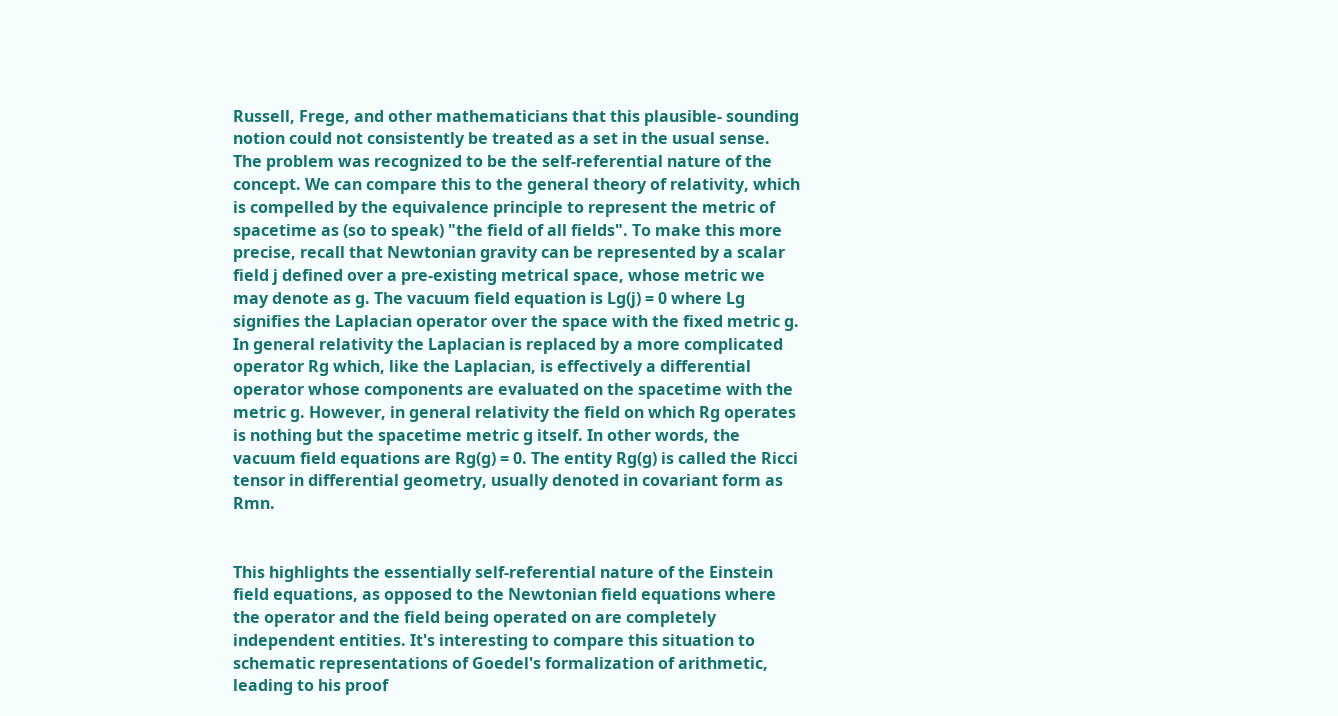Russell, Frege, and other mathematicians that this plausible- sounding notion could not consistently be treated as a set in the usual sense. The problem was recognized to be the self-referential nature of the concept. We can compare this to the general theory of relativity, which is compelled by the equivalence principle to represent the metric of spacetime as (so to speak) "the field of all fields". To make this more precise, recall that Newtonian gravity can be represented by a scalar field j defined over a pre-existing metrical space, whose metric we may denote as g. The vacuum field equation is Lg(j) = 0 where Lg signifies the Laplacian operator over the space with the fixed metric g. In general relativity the Laplacian is replaced by a more complicated operator Rg which, like the Laplacian, is effectively a differential operator whose components are evaluated on the spacetime with the metric g. However, in general relativity the field on which Rg operates is nothing but the spacetime metric g itself. In other words, the vacuum field equations are Rg(g) = 0. The entity Rg(g) is called the Ricci tensor in differential geometry, usually denoted in covariant form as Rmn.


This highlights the essentially self-referential nature of the Einstein field equations, as opposed to the Newtonian field equations where the operator and the field being operated on are completely independent entities. It's interesting to compare this situation to schematic representations of Goedel's formalization of arithmetic, leading to his proof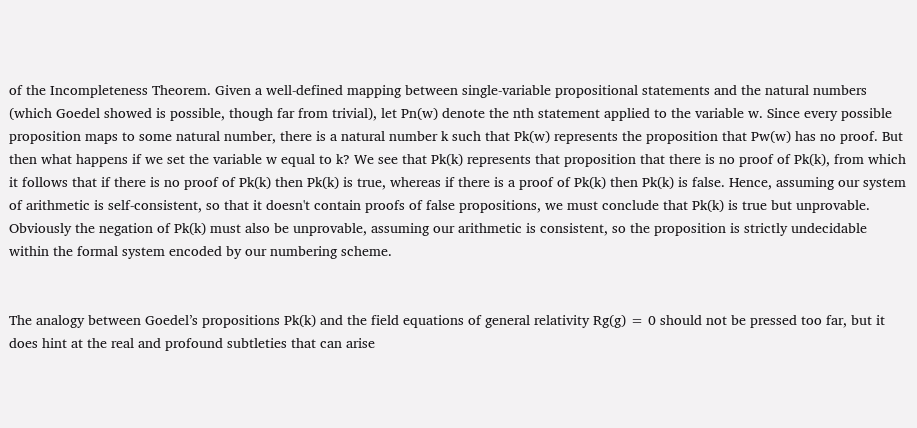of the Incompleteness Theorem. Given a well-defined mapping between single-variable propositional statements and the natural numbers (which Goedel showed is possible, though far from trivial), let Pn(w) denote the nth statement applied to the variable w. Since every possible proposition maps to some natural number, there is a natural number k such that Pk(w) represents the proposition that Pw(w) has no proof. But then what happens if we set the variable w equal to k? We see that Pk(k) represents that proposition that there is no proof of Pk(k), from which it follows that if there is no proof of Pk(k) then Pk(k) is true, whereas if there is a proof of Pk(k) then Pk(k) is false. Hence, assuming our system of arithmetic is self-consistent, so that it doesn't contain proofs of false propositions, we must conclude that Pk(k) is true but unprovable. Obviously the negation of Pk(k) must also be unprovable, assuming our arithmetic is consistent, so the proposition is strictly undecidable within the formal system encoded by our numbering scheme.


The analogy between Goedel’s propositions Pk(k) and the field equations of general relativity Rg(g) = 0 should not be pressed too far, but it does hint at the real and profound subtleties that can arise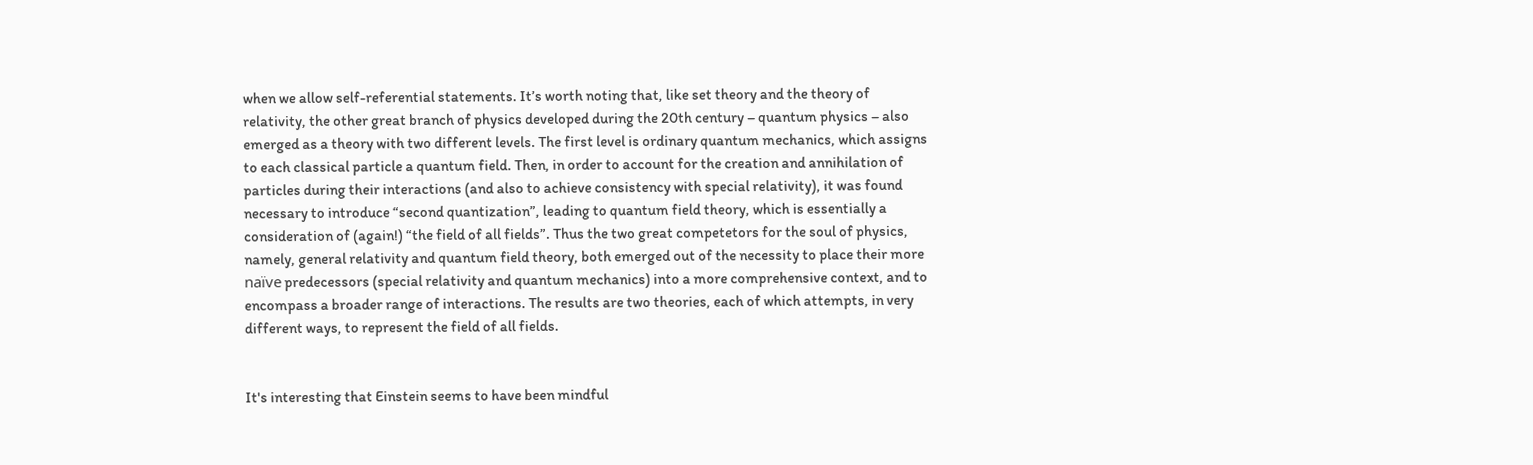when we allow self-referential statements. It’s worth noting that, like set theory and the theory of relativity, the other great branch of physics developed during the 20th century – quantum physics – also emerged as a theory with two different levels. The first level is ordinary quantum mechanics, which assigns to each classical particle a quantum field. Then, in order to account for the creation and annihilation of particles during their interactions (and also to achieve consistency with special relativity), it was found necessary to introduce “second quantization”, leading to quantum field theory, which is essentially a consideration of (again!) “the field of all fields”. Thus the two great competetors for the soul of physics, namely, general relativity and quantum field theory, both emerged out of the necessity to place their more naïve predecessors (special relativity and quantum mechanics) into a more comprehensive context, and to encompass a broader range of interactions. The results are two theories, each of which attempts, in very different ways, to represent the field of all fields.


It's interesting that Einstein seems to have been mindful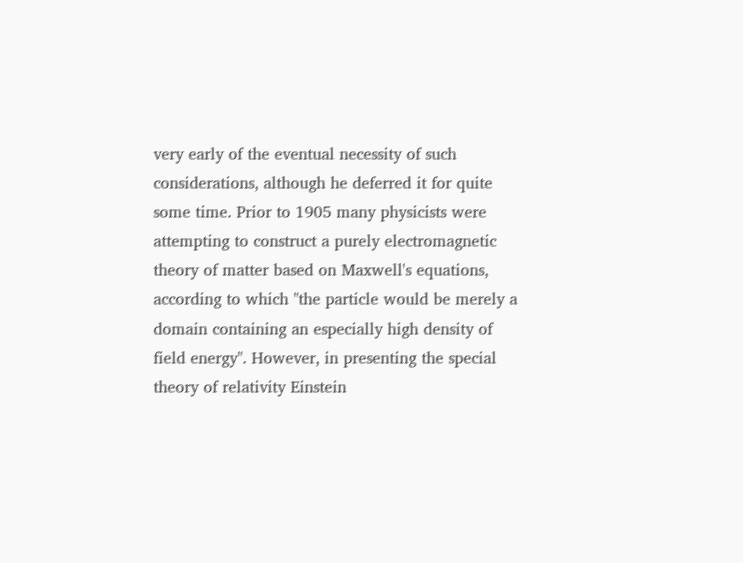very early of the eventual necessity of such considerations, although he deferred it for quite some time. Prior to 1905 many physicists were attempting to construct a purely electromagnetic theory of matter based on Maxwell's equations, according to which "the particle would be merely a domain containing an especially high density of field energy". However, in presenting the special theory of relativity Einstein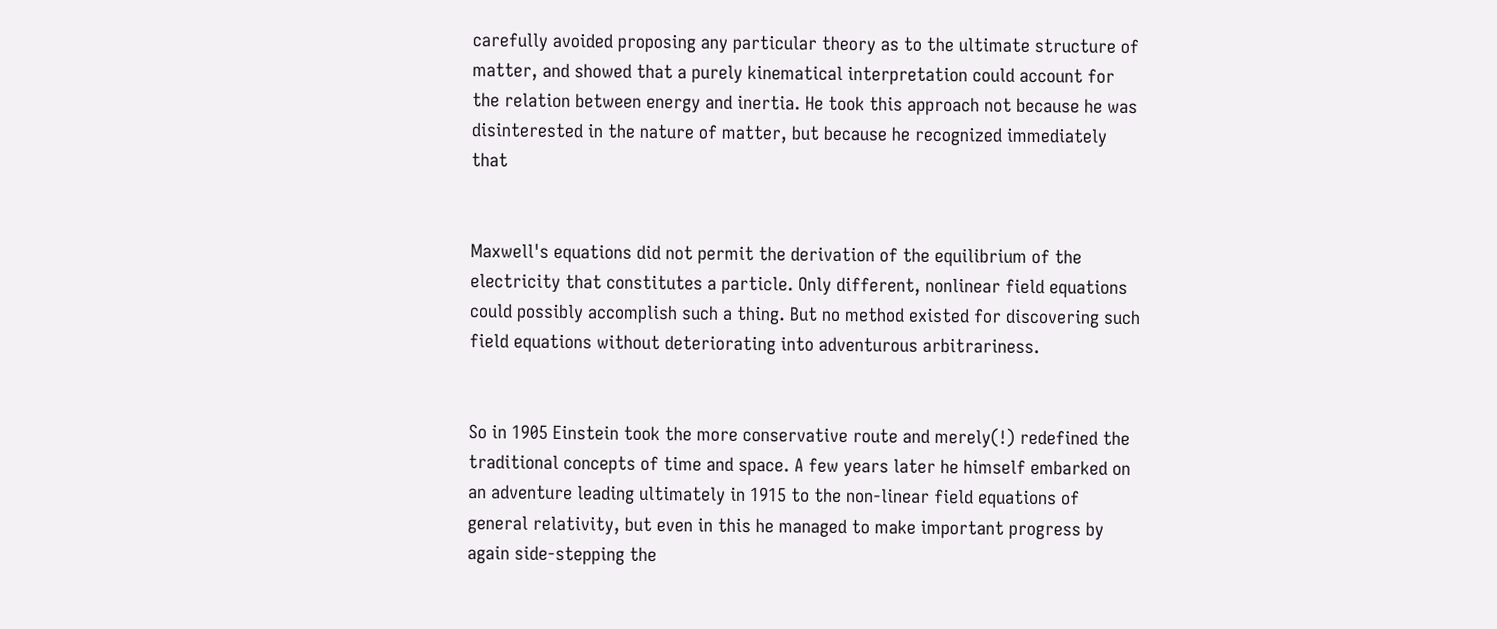carefully avoided proposing any particular theory as to the ultimate structure of matter, and showed that a purely kinematical interpretation could account for the relation between energy and inertia. He took this approach not because he was disinterested in the nature of matter, but because he recognized immediately that


Maxwell's equations did not permit the derivation of the equilibrium of the electricity that constitutes a particle. Only different, nonlinear field equations could possibly accomplish such a thing. But no method existed for discovering such field equations without deteriorating into adventurous arbitrariness.


So in 1905 Einstein took the more conservative route and merely(!) redefined the traditional concepts of time and space. A few years later he himself embarked on an adventure leading ultimately in 1915 to the non-linear field equations of general relativity, but even in this he managed to make important progress by again side-stepping the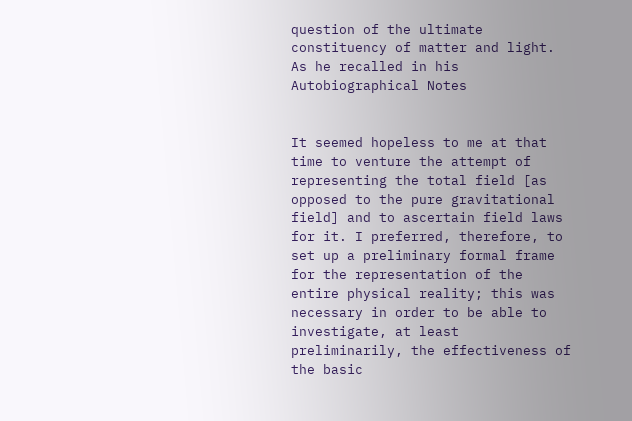question of the ultimate constituency of matter and light. As he recalled in his Autobiographical Notes


It seemed hopeless to me at that time to venture the attempt of representing the total field [as opposed to the pure gravitational field] and to ascertain field laws for it. I preferred, therefore, to set up a preliminary formal frame for the representation of the entire physical reality; this was necessary in order to be able to investigate, at least preliminarily, the effectiveness of the basic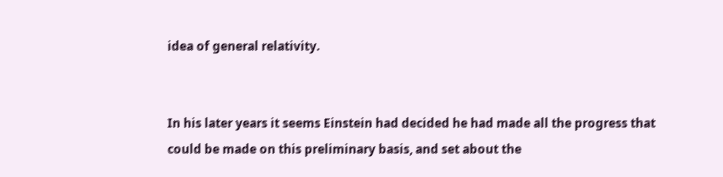idea of general relativity.


In his later years it seems Einstein had decided he had made all the progress that could be made on this preliminary basis, and set about the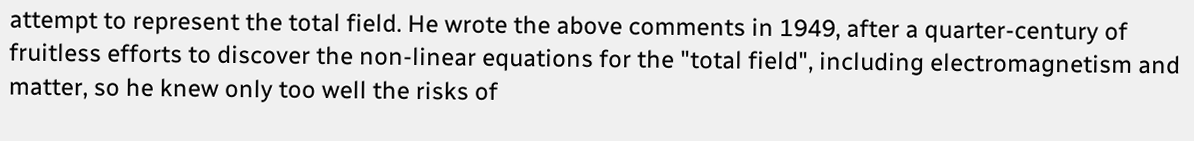attempt to represent the total field. He wrote the above comments in 1949, after a quarter-century of fruitless efforts to discover the non-linear equations for the "total field", including electromagnetism and matter, so he knew only too well the risks of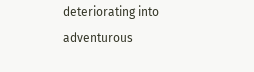deteriorating into adventurous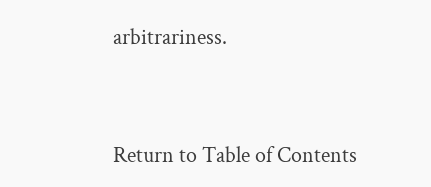arbitrariness.


Return to Table of Contents